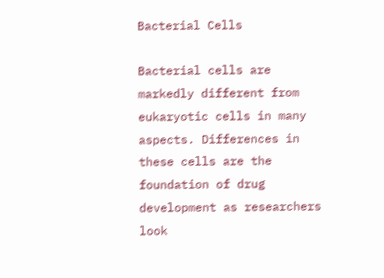Bacterial Cells

Bacterial cells are markedly different from eukaryotic cells in many aspects. Differences in these cells are the foundation of drug development as researchers look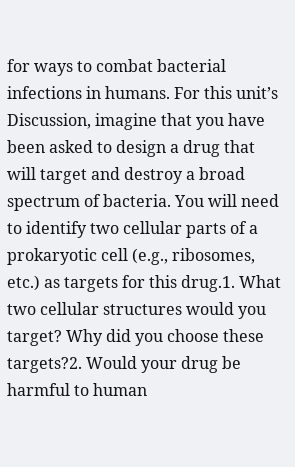for ways to combat bacterial infections in humans. For this unit’s Discussion, imagine that you have been asked to design a drug that will target and destroy a broad spectrum of bacteria. You will need to identify two cellular parts of a prokaryotic cell (e.g., ribosomes, etc.) as targets for this drug.1. What two cellular structures would you target? Why did you choose these targets?2. Would your drug be harmful to human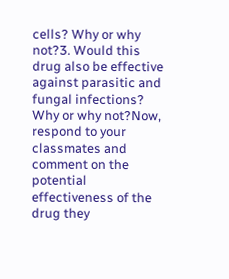cells? Why or why not?3. Would this drug also be effective against parasitic and fungal infections? Why or why not?Now, respond to your classmates and comment on the potential effectiveness of the drug they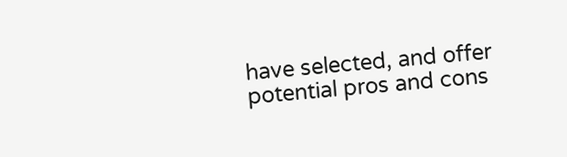have selected, and offer potential pros and cons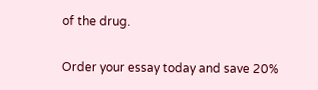of the drug.

Order your essay today and save 20%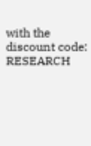with the discount code: RESEARCH